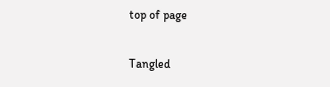top of page

Tangled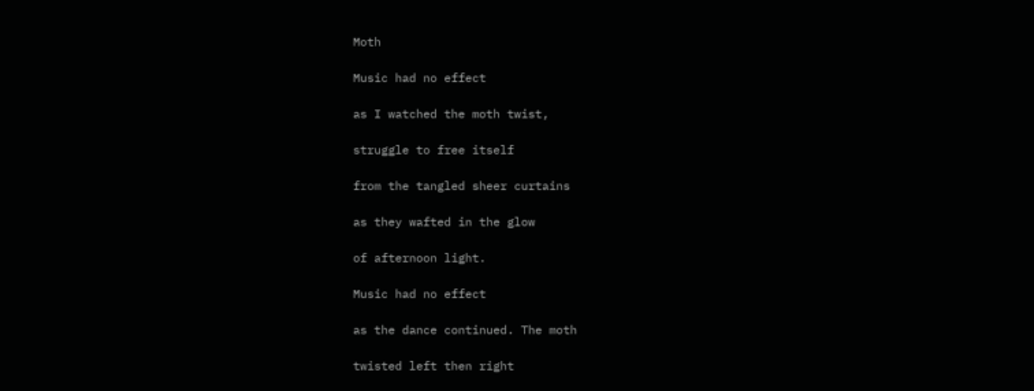Moth

Music had no effect

as I watched the moth twist,

struggle to free itself

from the tangled sheer curtains

as they wafted in the glow

of afternoon light.

Music had no effect

as the dance continued. The moth

twisted left then right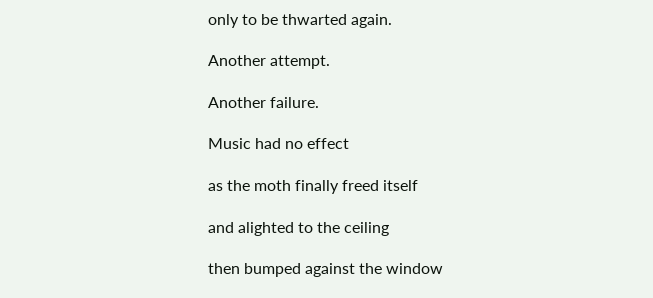only to be thwarted again.

Another attempt.

Another failure.

Music had no effect

as the moth finally freed itself

and alighted to the ceiling

then bumped against the window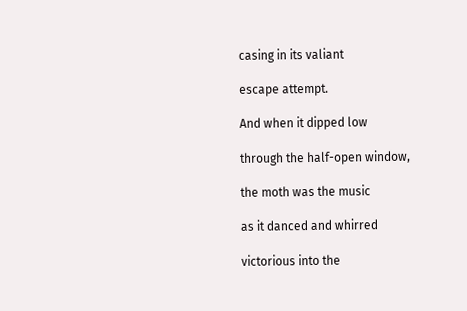casing in its valiant

escape attempt.

And when it dipped low

through the half-open window,

the moth was the music

as it danced and whirred

victorious into the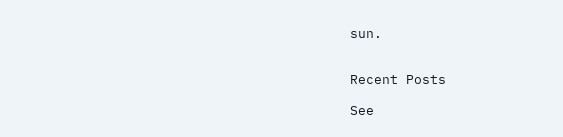sun.


Recent Posts

See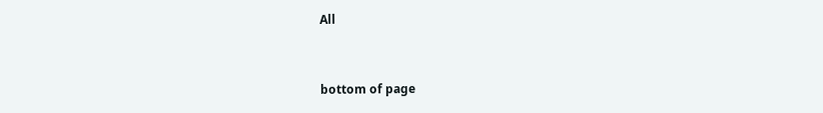All


bottom of page